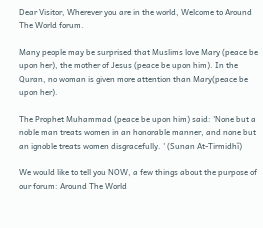Dear Visitor, Wherever you are in the world, Welcome to Around The World forum.

Many people may be surprised that Muslims love Mary (peace be upon her), the mother of Jesus (peace be upon him). In the Quran, no woman is given more attention than Mary(peace be upon her).

The Prophet Muhammad (peace be upon him) said: 'None but a noble man treats women in an honorable manner, and none but an ignoble treats women disgracefully. ' (Sunan At-Tirmidhî)

We would like to tell you NOW, a few things about the purpose of our forum: Around The World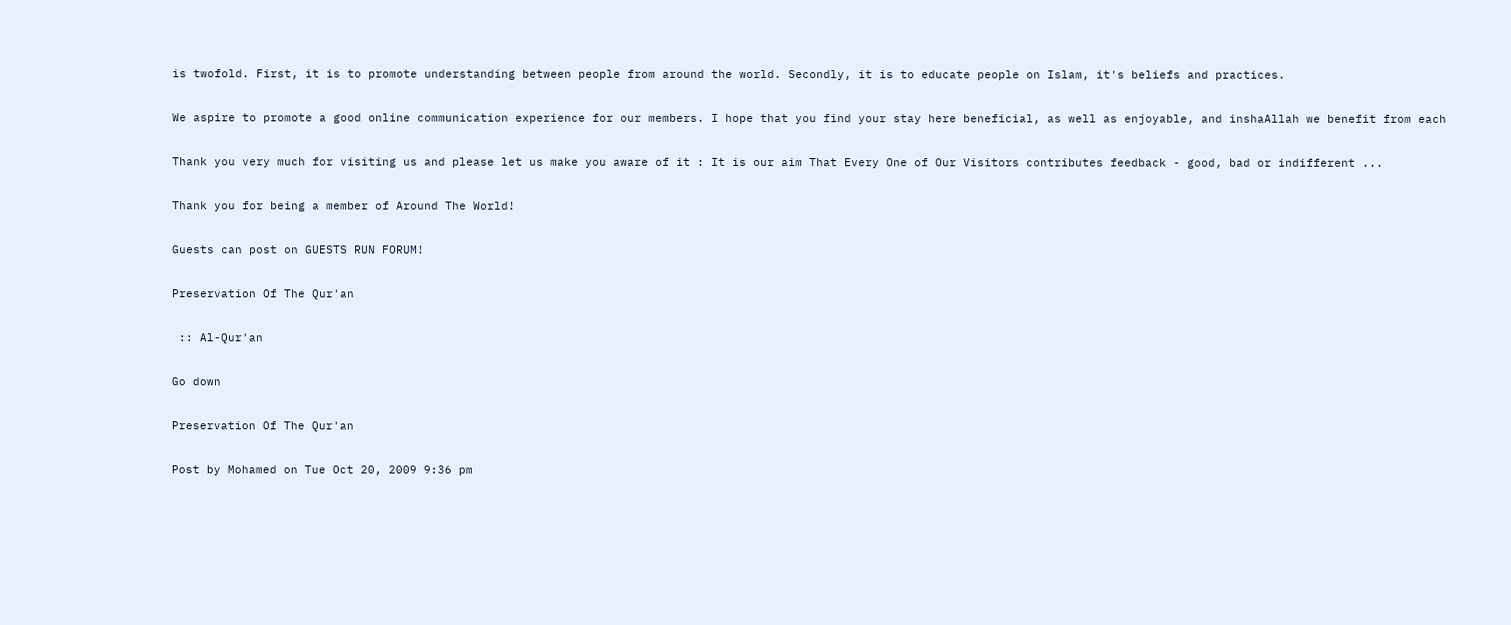is twofold. First, it is to promote understanding between people from around the world. Secondly, it is to educate people on Islam, it's beliefs and practices.

We aspire to promote a good online communication experience for our members. I hope that you find your stay here beneficial, as well as enjoyable, and inshaAllah we benefit from each

Thank you very much for visiting us and please let us make you aware of it : It is our aim That Every One of Our Visitors contributes feedback - good, bad or indifferent ...

Thank you for being a member of Around The World!

Guests can post on GUESTS RUN FORUM!

Preservation Of The Qur'an

 :: Al-Qur'an

Go down

Preservation Of The Qur'an

Post by Mohamed on Tue Oct 20, 2009 9:36 pm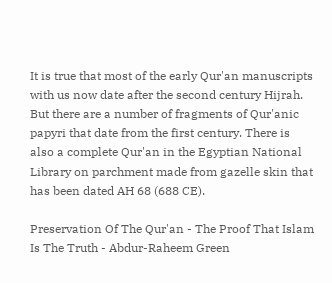It is true that most of the early Qur'an manuscripts with us now date after the second century Hijrah. But there are a number of fragments of Qur'anic papyri that date from the first century. There is also a complete Qur'an in the Egyptian National Library on parchment made from gazelle skin that has been dated AH 68 (688 CE).

Preservation Of The Qur'an - The Proof That Islam Is The Truth - Abdur-Raheem Green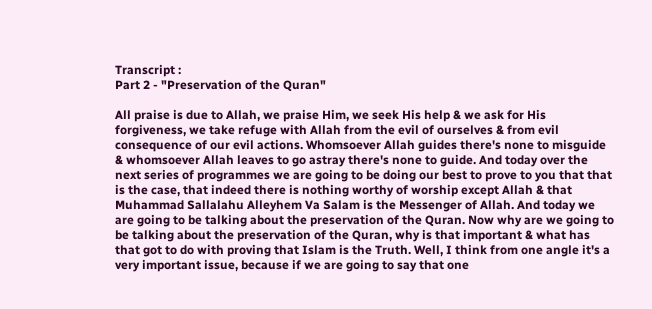Transcript :
Part 2 - "Preservation of the Quran"

All praise is due to Allah, we praise Him, we seek His help & we ask for His forgiveness, we take refuge with Allah from the evil of ourselves & from evil consequence of our evil actions. Whomsoever Allah guides there's none to misguide & whomsoever Allah leaves to go astray there's none to guide. And today over the next series of programmes we are going to be doing our best to prove to you that that is the case, that indeed there is nothing worthy of worship except Allah & that Muhammad Sallalahu Alleyhem Va Salam is the Messenger of Allah. And today we are going to be talking about the preservation of the Quran. Now why are we going to be talking about the preservation of the Quran, why is that important & what has that got to do with proving that Islam is the Truth. Well, I think from one angle it's a very important issue, because if we are going to say that one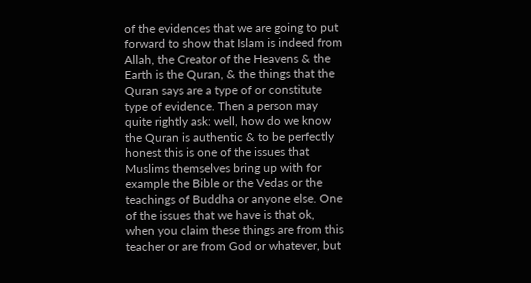of the evidences that we are going to put forward to show that Islam is indeed from Allah, the Creator of the Heavens & the Earth is the Quran, & the things that the Quran says are a type of or constitute type of evidence. Then a person may quite rightly ask: well, how do we know the Quran is authentic & to be perfectly honest this is one of the issues that Muslims themselves bring up with for example the Bible or the Vedas or the teachings of Buddha or anyone else. One of the issues that we have is that ok, when you claim these things are from this teacher or are from God or whatever, but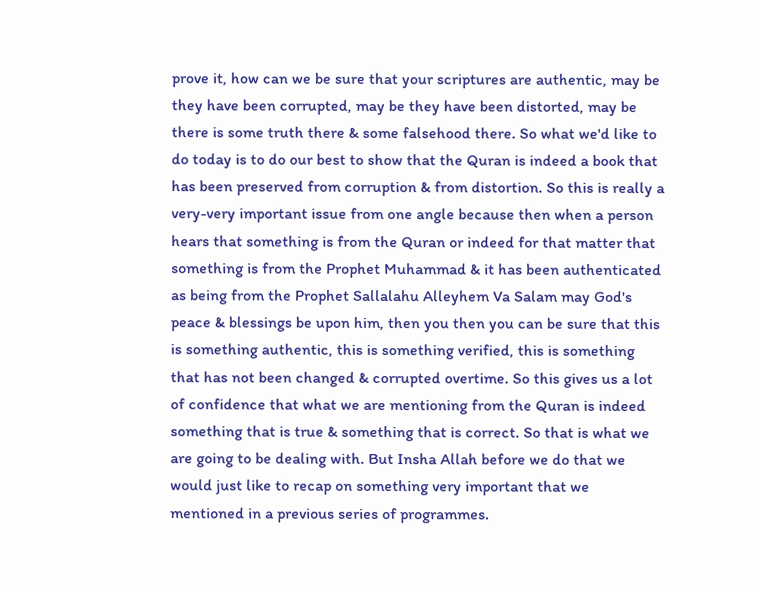prove it, how can we be sure that your scriptures are authentic, may be they have been corrupted, may be they have been distorted, may be there is some truth there & some falsehood there. So what we'd like to do today is to do our best to show that the Quran is indeed a book that has been preserved from corruption & from distortion. So this is really a very-very important issue from one angle because then when a person hears that something is from the Quran or indeed for that matter that something is from the Prophet Muhammad & it has been authenticated as being from the Prophet Sallalahu Alleyhem Va Salam may God's peace & blessings be upon him, then you then you can be sure that this is something authentic, this is something verified, this is something that has not been changed & corrupted overtime. So this gives us a lot of confidence that what we are mentioning from the Quran is indeed something that is true & something that is correct. So that is what we are going to be dealing with. But Insha Allah before we do that we would just like to recap on something very important that we mentioned in a previous series of programmes.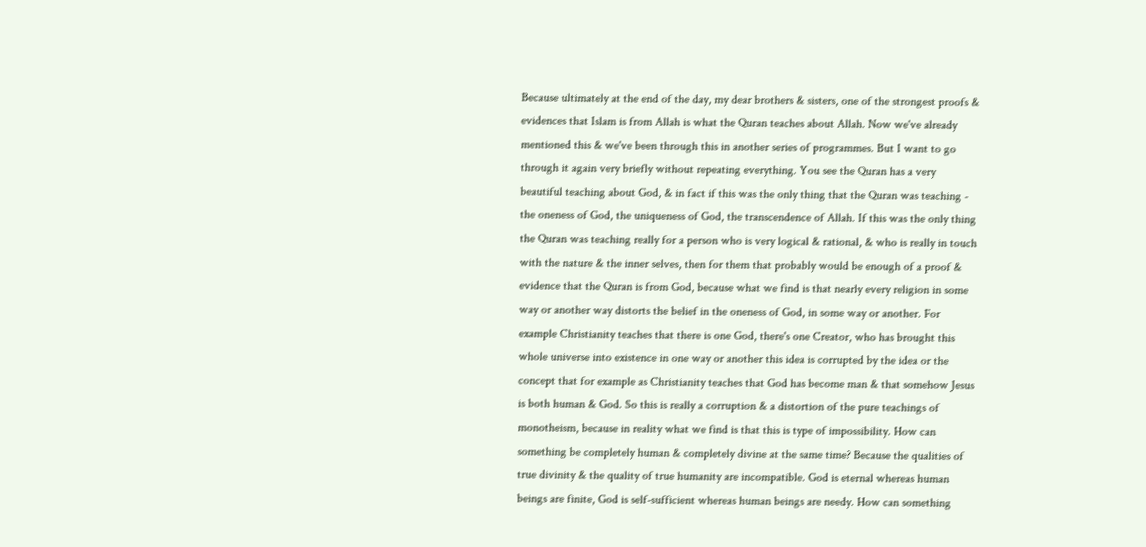Because ultimately at the end of the day, my dear brothers & sisters, one of the strongest proofs & evidences that Islam is from Allah is what the Quran teaches about Allah. Now we've already mentioned this & we've been through this in another series of programmes. But I want to go through it again very briefly without repeating everything. You see the Quran has a very beautiful teaching about God, & in fact if this was the only thing that the Quran was teaching - the oneness of God, the uniqueness of God, the transcendence of Allah. If this was the only thing the Quran was teaching really for a person who is very logical & rational, & who is really in touch with the nature & the inner selves, then for them that probably would be enough of a proof & evidence that the Quran is from God, because what we find is that nearly every religion in some way or another way distorts the belief in the oneness of God, in some way or another. For example Christianity teaches that there is one God, there's one Creator, who has brought this whole universe into existence in one way or another this idea is corrupted by the idea or the concept that for example as Christianity teaches that God has become man & that somehow Jesus is both human & God. So this is really a corruption & a distortion of the pure teachings of monotheism, because in reality what we find is that this is type of impossibility. How can something be completely human & completely divine at the same time? Because the qualities of true divinity & the quality of true humanity are incompatible. God is eternal whereas human beings are finite, God is self-sufficient whereas human beings are needy. How can something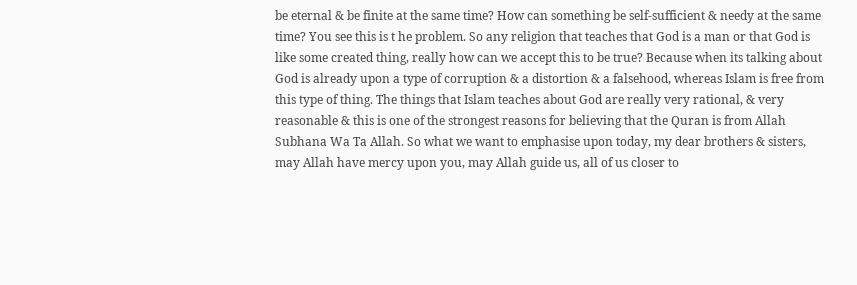be eternal & be finite at the same time? How can something be self-sufficient & needy at the same time? You see this is t he problem. So any religion that teaches that God is a man or that God is like some created thing, really how can we accept this to be true? Because when its talking about God is already upon a type of corruption & a distortion & a falsehood, whereas Islam is free from this type of thing. The things that Islam teaches about God are really very rational, & very reasonable & this is one of the strongest reasons for believing that the Quran is from Allah Subhana Wa Ta Allah. So what we want to emphasise upon today, my dear brothers & sisters, may Allah have mercy upon you, may Allah guide us, all of us closer to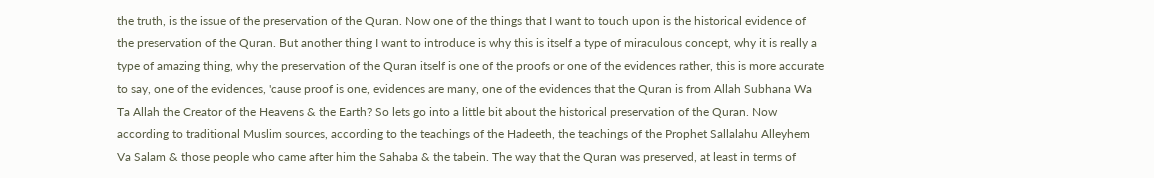the truth, is the issue of the preservation of the Quran. Now one of the things that I want to touch upon is the historical evidence of the preservation of the Quran. But another thing I want to introduce is why this is itself a type of miraculous concept, why it is really a type of amazing thing, why the preservation of the Quran itself is one of the proofs or one of the evidences rather, this is more accurate to say, one of the evidences, 'cause proof is one, evidences are many, one of the evidences that the Quran is from Allah Subhana Wa Ta Allah the Creator of the Heavens & the Earth? So lets go into a little bit about the historical preservation of the Quran. Now according to traditional Muslim sources, according to the teachings of the Hadeeth, the teachings of the Prophet Sallalahu Alleyhem Va Salam & those people who came after him the Sahaba & the tabein. The way that the Quran was preserved, at least in terms of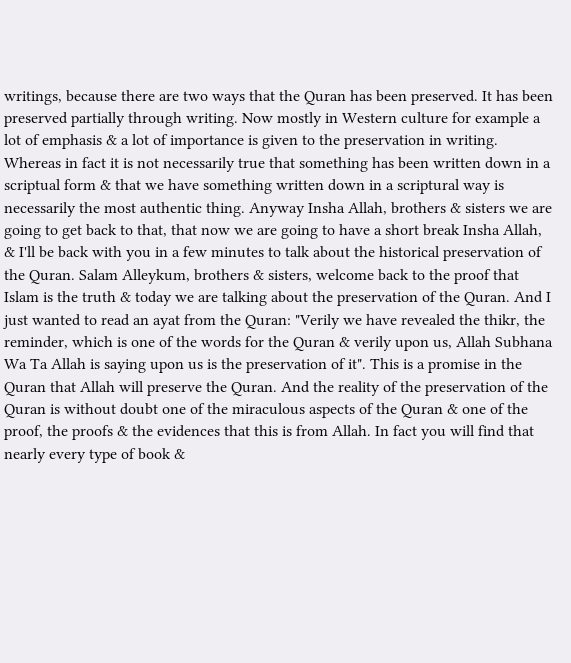writings, because there are two ways that the Quran has been preserved. It has been preserved partially through writing. Now mostly in Western culture for example a lot of emphasis & a lot of importance is given to the preservation in writing. Whereas in fact it is not necessarily true that something has been written down in a scriptual form & that we have something written down in a scriptural way is necessarily the most authentic thing. Anyway Insha Allah, brothers & sisters we are going to get back to that, that now we are going to have a short break Insha Allah, & I'll be back with you in a few minutes to talk about the historical preservation of the Quran. Salam Alleykum, brothers & sisters, welcome back to the proof that Islam is the truth & today we are talking about the preservation of the Quran. And I just wanted to read an ayat from the Quran: "Verily we have revealed the thikr, the reminder, which is one of the words for the Quran & verily upon us, Allah Subhana Wa Ta Allah is saying upon us is the preservation of it". This is a promise in the Quran that Allah will preserve the Quran. And the reality of the preservation of the Quran is without doubt one of the miraculous aspects of the Quran & one of the proof, the proofs & the evidences that this is from Allah. In fact you will find that nearly every type of book &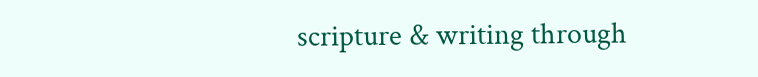scripture & writing through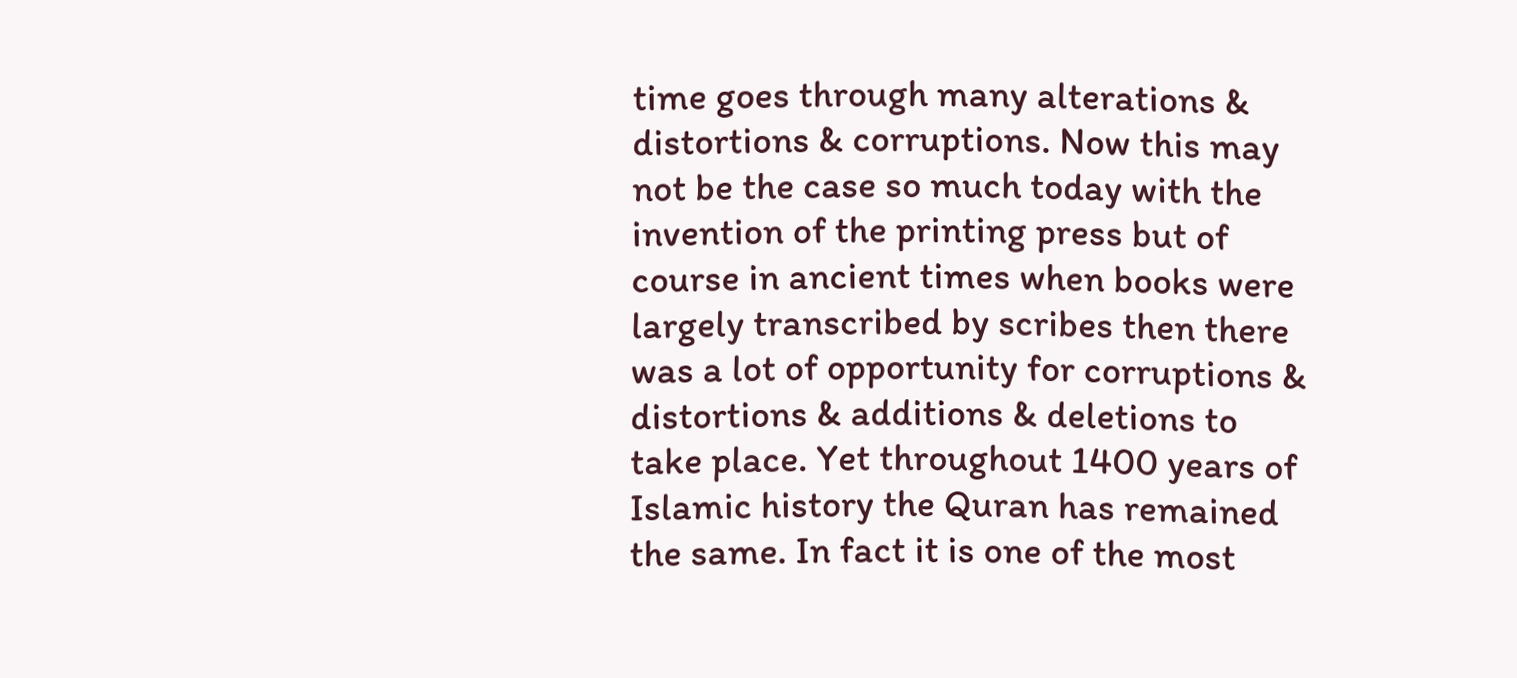time goes through many alterations & distortions & corruptions. Now this may not be the case so much today with the invention of the printing press but of course in ancient times when books were largely transcribed by scribes then there was a lot of opportunity for corruptions & distortions & additions & deletions to take place. Yet throughout 1400 years of Islamic history the Quran has remained the same. In fact it is one of the most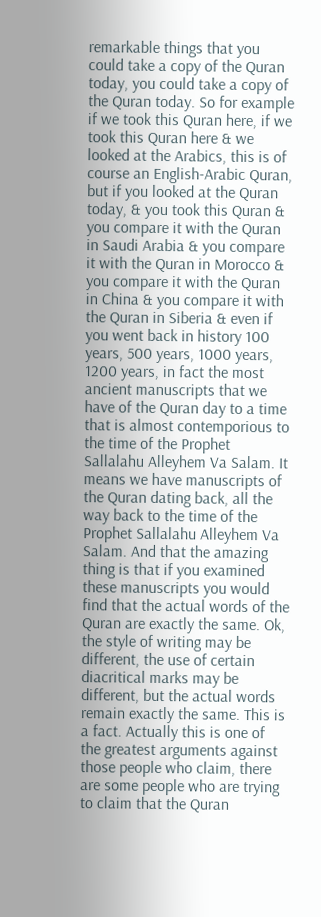remarkable things that you could take a copy of the Quran today, you could take a copy of the Quran today. So for example if we took this Quran here, if we took this Quran here & we looked at the Arabics, this is of course an English-Arabic Quran, but if you looked at the Quran today, & you took this Quran & you compare it with the Quran in Saudi Arabia & you compare it with the Quran in Morocco & you compare it with the Quran in China & you compare it with the Quran in Siberia & even if you went back in history 100 years, 500 years, 1000 years, 1200 years, in fact the most ancient manuscripts that we have of the Quran day to a time that is almost contemporious to the time of the Prophet Sallalahu Alleyhem Va Salam. It means we have manuscripts of the Quran dating back, all the way back to the time of the Prophet Sallalahu Alleyhem Va Salam. And that the amazing thing is that if you examined these manuscripts you would find that the actual words of the Quran are exactly the same. Ok, the style of writing may be different, the use of certain diacritical marks may be different, but the actual words remain exactly the same. This is a fact. Actually this is one of the greatest arguments against those people who claim, there are some people who are trying to claim that the Quran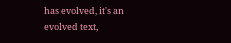has evolved, it's an evolved text,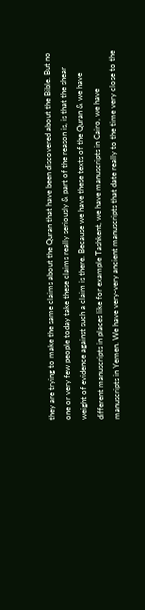they are trying to make the same claims about the Quran that have been discovered about the Bible. But no one or very few people today take these claims really seriously & part of the reason is, is that the shear weight of evidence against such a claim is there. Because we have these texts of the Quran & we have different manuscripts in places like for example Tashkent, we have manuscripts in Cairo, we have manuscripts in Yemen. We have very-very ancient manuscripts that date really to the time very close to the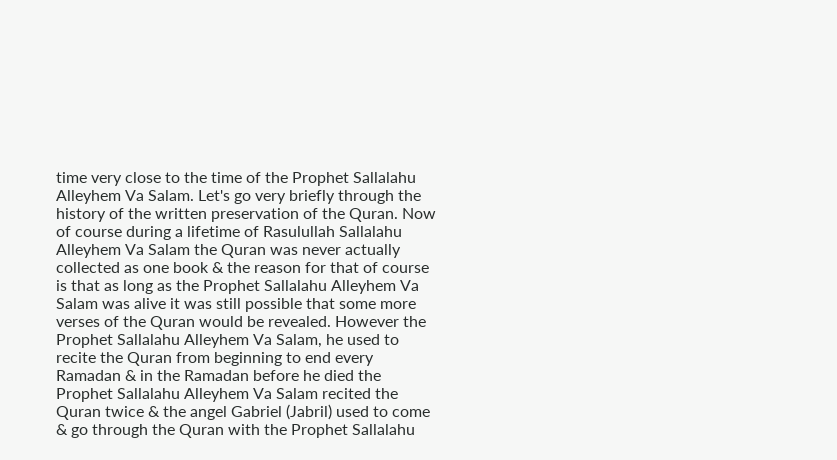time very close to the time of the Prophet Sallalahu Alleyhem Va Salam. Let's go very briefly through the history of the written preservation of the Quran. Now of course during a lifetime of Rasulullah Sallalahu Alleyhem Va Salam the Quran was never actually collected as one book & the reason for that of course is that as long as the Prophet Sallalahu Alleyhem Va Salam was alive it was still possible that some more verses of the Quran would be revealed. However the Prophet Sallalahu Alleyhem Va Salam, he used to recite the Quran from beginning to end every Ramadan & in the Ramadan before he died the Prophet Sallalahu Alleyhem Va Salam recited the Quran twice & the angel Gabriel (Jabril) used to come & go through the Quran with the Prophet Sallalahu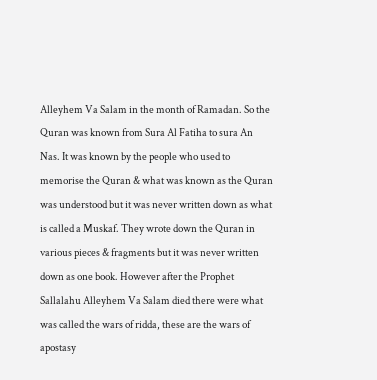Alleyhem Va Salam in the month of Ramadan. So the Quran was known from Sura Al Fatiha to sura An Nas. It was known by the people who used to memorise the Quran & what was known as the Quran was understood but it was never written down as what is called a Muskaf. They wrote down the Quran in various pieces & fragments but it was never written down as one book. However after the Prophet Sallalahu Alleyhem Va Salam died there were what was called the wars of ridda, these are the wars of apostasy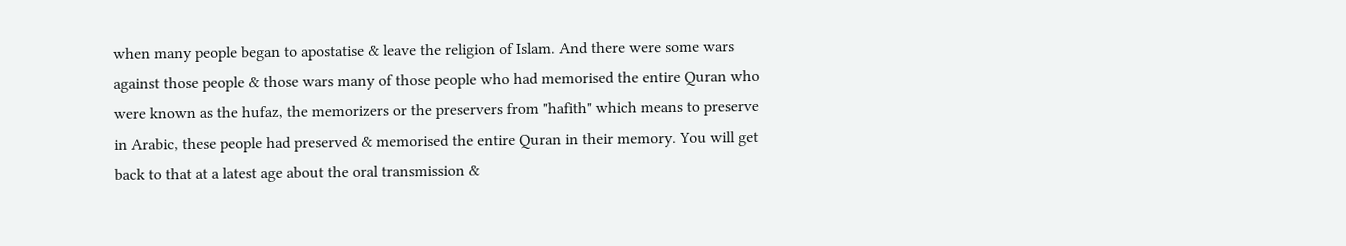when many people began to apostatise & leave the religion of Islam. And there were some wars against those people & those wars many of those people who had memorised the entire Quran who were known as the hufaz, the memorizers or the preservers from "hafith" which means to preserve in Arabic, these people had preserved & memorised the entire Quran in their memory. You will get back to that at a latest age about the oral transmission &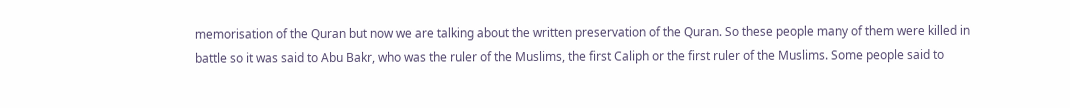memorisation of the Quran but now we are talking about the written preservation of the Quran. So these people many of them were killed in battle so it was said to Abu Bakr, who was the ruler of the Muslims, the first Caliph or the first ruler of the Muslims. Some people said to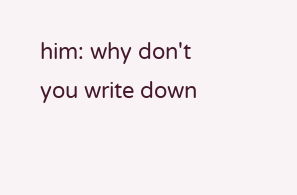him: why don't you write down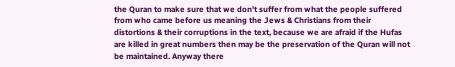the Quran to make sure that we don't suffer from what the people suffered from who came before us meaning the Jews & Christians from their distortions & their corruptions in the text, because we are afraid if the Hufas are killed in great numbers then may be the preservation of the Quran will not be maintained. Anyway there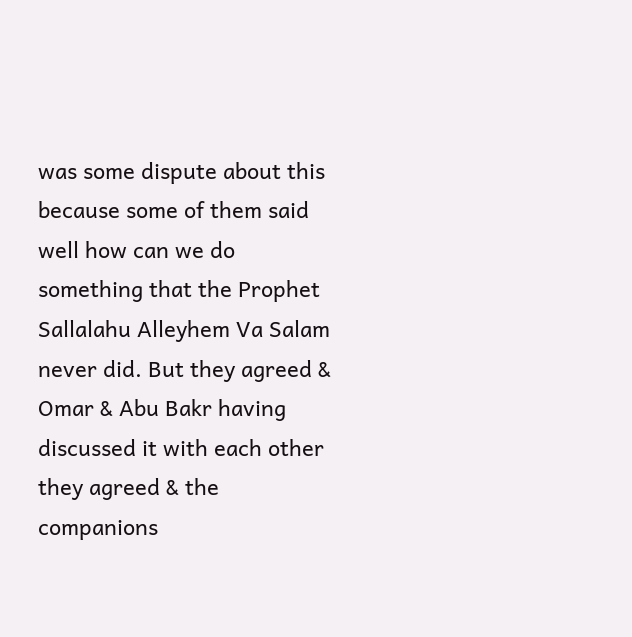was some dispute about this because some of them said well how can we do something that the Prophet Sallalahu Alleyhem Va Salam never did. But they agreed & Omar & Abu Bakr having discussed it with each other they agreed & the companions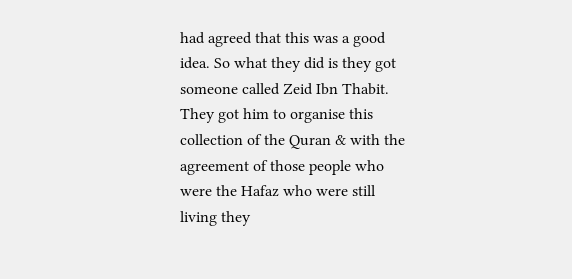had agreed that this was a good idea. So what they did is they got someone called Zeid Ibn Thabit. They got him to organise this collection of the Quran & with the agreement of those people who were the Hafaz who were still living they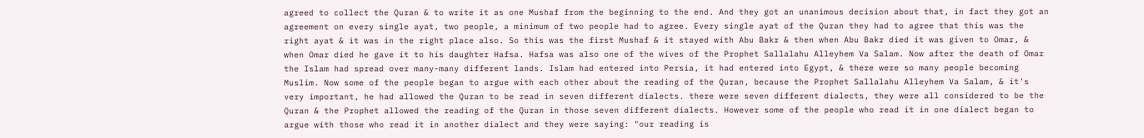agreed to collect the Quran & to write it as one Mushaf from the beginning to the end. And they got an unanimous decision about that, in fact they got an agreement on every single ayat, two people, a minimum of two people had to agree. Every single ayat of the Quran they had to agree that this was the right ayat & it was in the right place also. So this was the first Mushaf & it stayed with Abu Bakr & then when Abu Bakr died it was given to Omar, & when Omar died he gave it to his daughter Hafsa. Hafsa was also one of the wives of the Prophet Sallalahu Alleyhem Va Salam. Now after the death of Omar the Islam had spread over many-many different lands. Islam had entered into Persia, it had entered into Egypt, & there were so many people becoming Muslim. Now some of the people began to argue with each other about the reading of the Quran, because the Prophet Sallalahu Alleyhem Va Salam, & it's very important, he had allowed the Quran to be read in seven different dialects. there were seven different dialects, they were all considered to be the Quran & the Prophet allowed the reading of the Quran in those seven different dialects. However some of the people who read it in one dialect began to argue with those who read it in another dialect and they were saying: "our reading is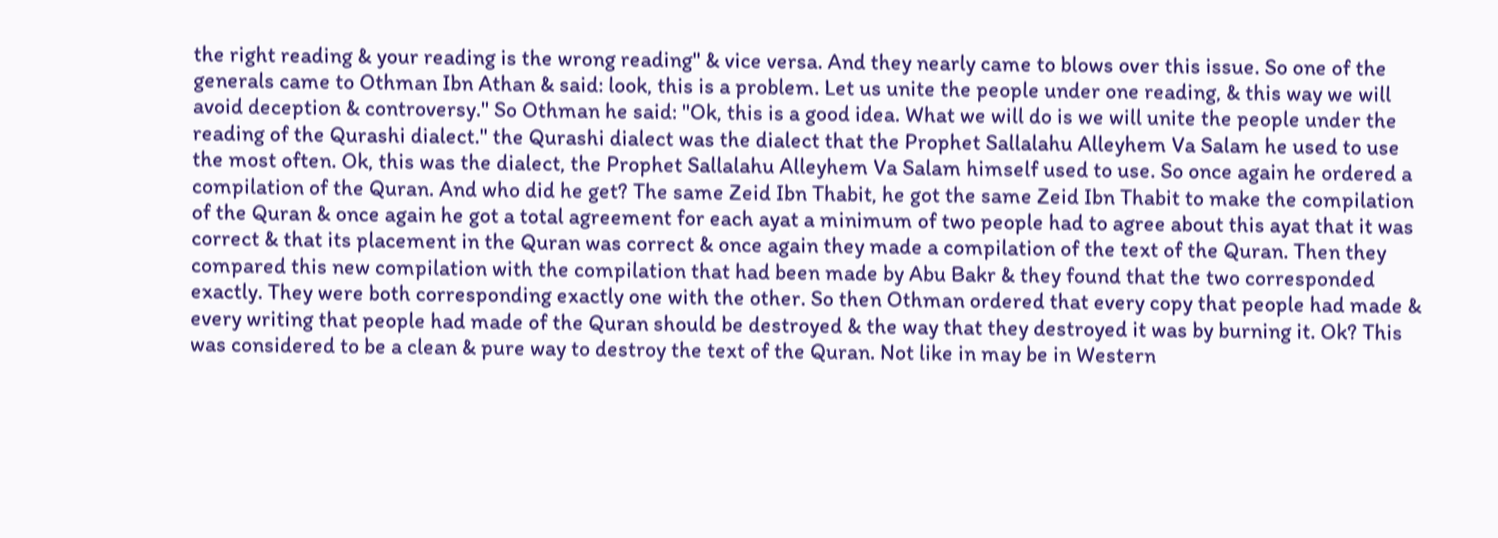the right reading & your reading is the wrong reading" & vice versa. And they nearly came to blows over this issue. So one of the generals came to Othman Ibn Athan & said: look, this is a problem. Let us unite the people under one reading, & this way we will avoid deception & controversy." So Othman he said: "Ok, this is a good idea. What we will do is we will unite the people under the reading of the Qurashi dialect." the Qurashi dialect was the dialect that the Prophet Sallalahu Alleyhem Va Salam he used to use the most often. Ok, this was the dialect, the Prophet Sallalahu Alleyhem Va Salam himself used to use. So once again he ordered a compilation of the Quran. And who did he get? The same Zeid Ibn Thabit, he got the same Zeid Ibn Thabit to make the compilation of the Quran & once again he got a total agreement for each ayat a minimum of two people had to agree about this ayat that it was correct & that its placement in the Quran was correct & once again they made a compilation of the text of the Quran. Then they compared this new compilation with the compilation that had been made by Abu Bakr & they found that the two corresponded exactly. They were both corresponding exactly one with the other. So then Othman ordered that every copy that people had made & every writing that people had made of the Quran should be destroyed & the way that they destroyed it was by burning it. Ok? This was considered to be a clean & pure way to destroy the text of the Quran. Not like in may be in Western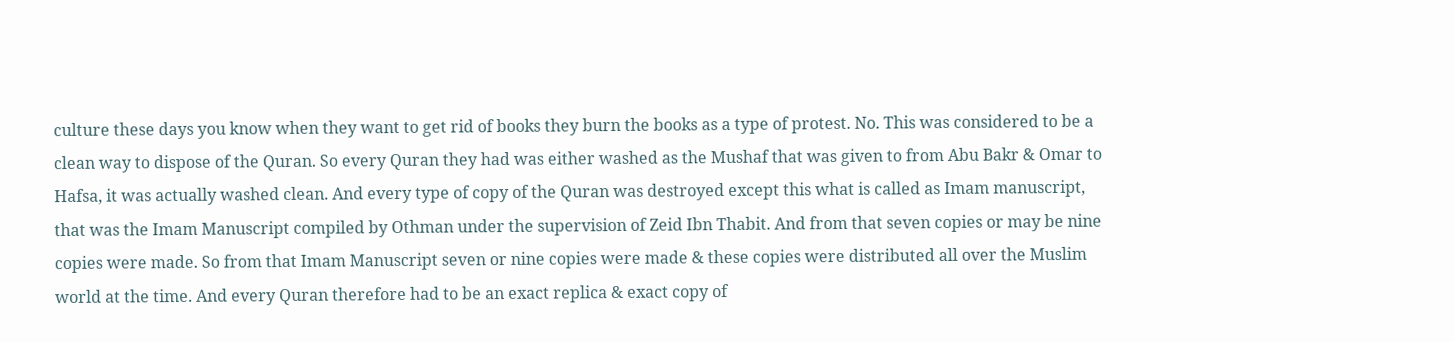culture these days you know when they want to get rid of books they burn the books as a type of protest. No. This was considered to be a clean way to dispose of the Quran. So every Quran they had was either washed as the Mushaf that was given to from Abu Bakr & Omar to Hafsa, it was actually washed clean. And every type of copy of the Quran was destroyed except this what is called as Imam manuscript, that was the Imam Manuscript compiled by Othman under the supervision of Zeid Ibn Thabit. And from that seven copies or may be nine copies were made. So from that Imam Manuscript seven or nine copies were made & these copies were distributed all over the Muslim world at the time. And every Quran therefore had to be an exact replica & exact copy of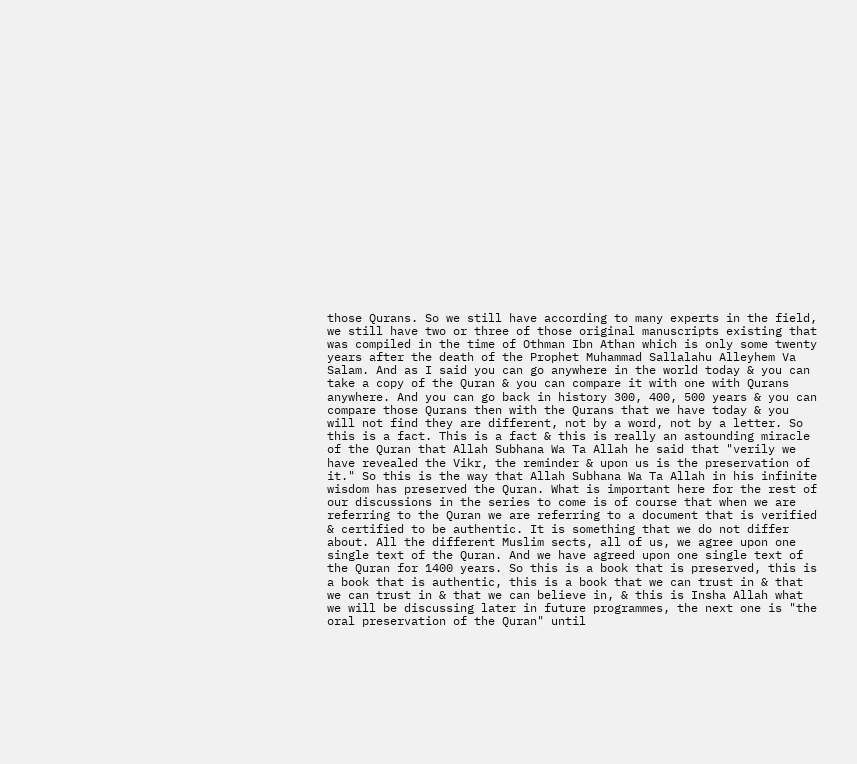those Qurans. So we still have according to many experts in the field, we still have two or three of those original manuscripts existing that was compiled in the time of Othman Ibn Athan which is only some twenty years after the death of the Prophet Muhammad Sallalahu Alleyhem Va Salam. And as I said you can go anywhere in the world today & you can take a copy of the Quran & you can compare it with one with Qurans anywhere. And you can go back in history 300, 400, 500 years & you can compare those Qurans then with the Qurans that we have today & you will not find they are different, not by a word, not by a letter. So this is a fact. This is a fact & this is really an astounding miracle of the Quran that Allah Subhana Wa Ta Allah he said that "verily we have revealed the Vikr, the reminder & upon us is the preservation of it." So this is the way that Allah Subhana Wa Ta Allah in his infinite wisdom has preserved the Quran. What is important here for the rest of our discussions in the series to come is of course that when we are referring to the Quran we are referring to a document that is verified & certified to be authentic. It is something that we do not differ about. All the different Muslim sects, all of us, we agree upon one single text of the Quran. And we have agreed upon one single text of the Quran for 1400 years. So this is a book that is preserved, this is a book that is authentic, this is a book that we can trust in & that we can trust in & that we can believe in, & this is Insha Allah what we will be discussing later in future programmes, the next one is "the oral preservation of the Quran" until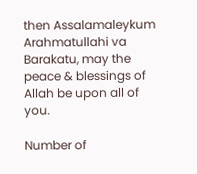then Assalamaleykum Arahmatullahi va Barakatu, may the peace & blessings of Allah be upon all of you.

Number of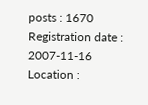posts : 1670
Registration date : 2007-11-16
Location :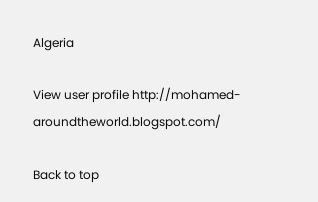Algeria

View user profile http://mohamed-aroundtheworld.blogspot.com/

Back to top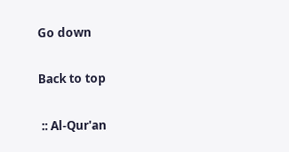Go down

Back to top

 :: Al-Qur'an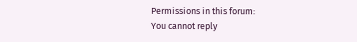Permissions in this forum:
You cannot reply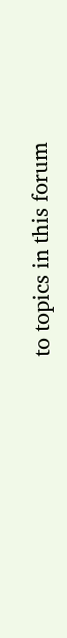to topics in this forum